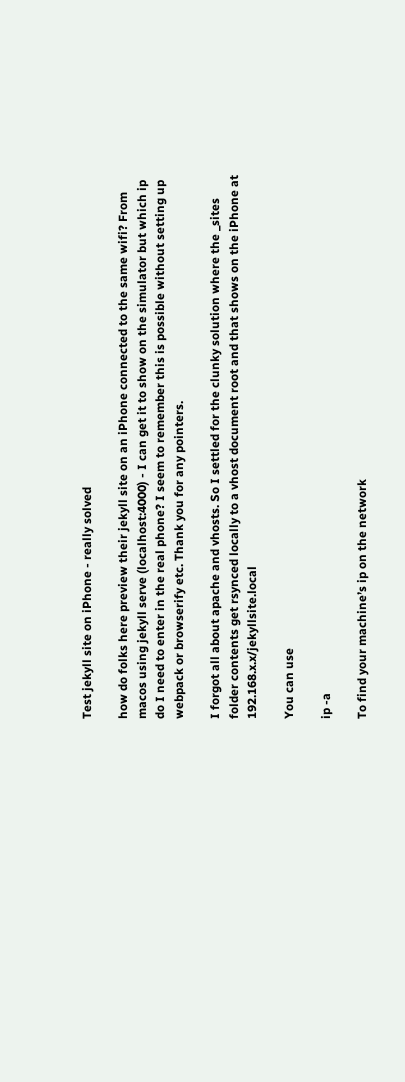Test jekyll site on iPhone - really solved

how do folks here preview their jekyll site on an iPhone connected to the same wifi? From macos using jekyll serve (localhost:4000) - I can get it to show on the simulator but which ip do I need to enter in the real phone? I seem to remember this is possible without setting up webpack or browserify etc. Thank you for any pointers.

I forgot all about apache and vhosts. So I settled for the clunky solution where the _sites folder contents get rsynced locally to a vhost document root and that shows on the iPhone at 192.168.x.x/jekyllsite.local

You can use

ip -a

To find your machine’s ip on the network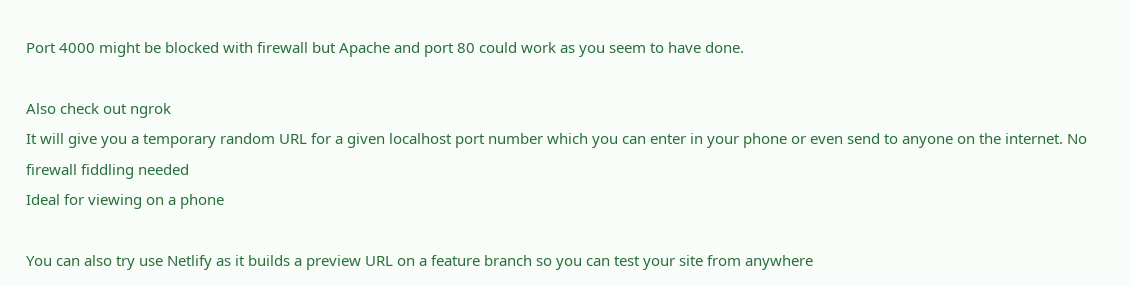Port 4000 might be blocked with firewall but Apache and port 80 could work as you seem to have done.

Also check out ngrok
It will give you a temporary random URL for a given localhost port number which you can enter in your phone or even send to anyone on the internet. No firewall fiddling needed
Ideal for viewing on a phone

You can also try use Netlify as it builds a preview URL on a feature branch so you can test your site from anywhere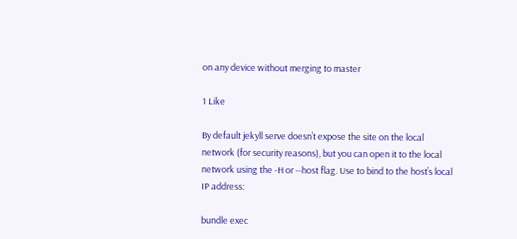on any device without merging to master

1 Like

By default jekyll serve doesn’t expose the site on the local network (for security reasons), but you can open it to the local network using the -H or --host flag. Use to bind to the host’s local IP address:

bundle exec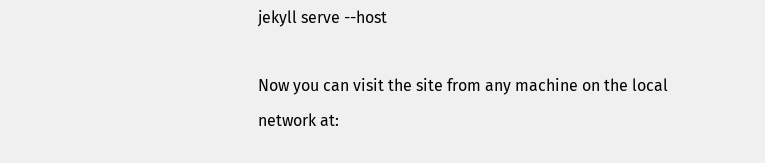jekyll serve --host

Now you can visit the site from any machine on the local network at: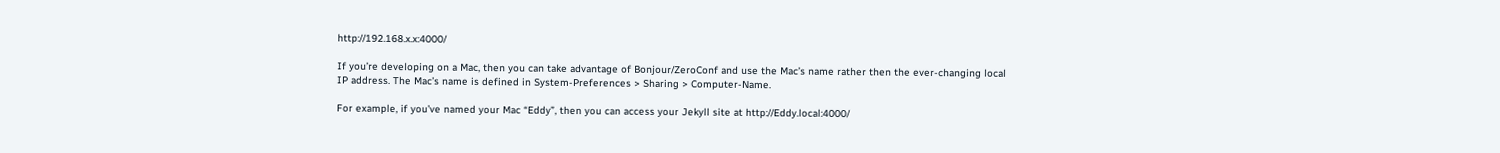http://192.168.x.x:4000/

If you’re developing on a Mac, then you can take advantage of Bonjour/ZeroConf and use the Mac’s name rather then the ever-changing local IP address. The Mac’s name is defined in System-Preferences > Sharing > Computer-Name.

For example, if you’ve named your Mac “Eddy”, then you can access your Jekyll site at http://Eddy.local:4000/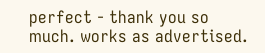perfect - thank you so much. works as advertised.